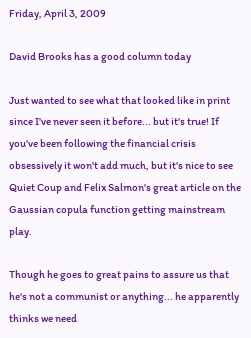Friday, April 3, 2009

David Brooks has a good column today

Just wanted to see what that looked like in print since I've never seen it before... but it's true! If you've been following the financial crisis obsessively it won't add much, but it's nice to see Quiet Coup and Felix Salmon's great article on the Gaussian copula function getting mainstream play.

Though he goes to great pains to assure us that he's not a communist or anything... he apparently thinks we need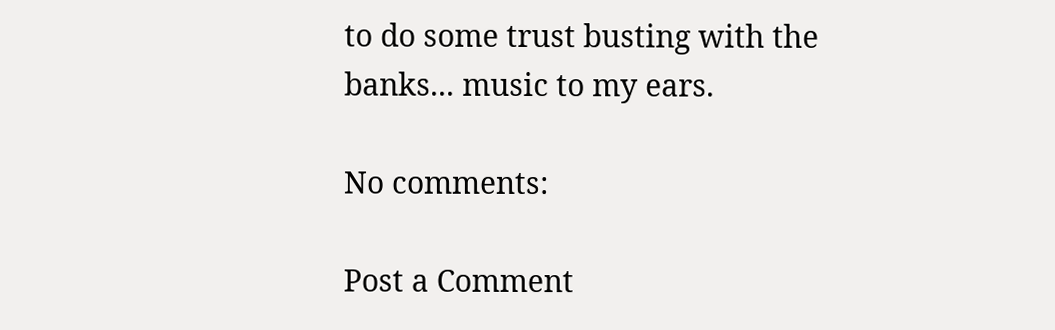to do some trust busting with the banks... music to my ears.

No comments:

Post a Comment